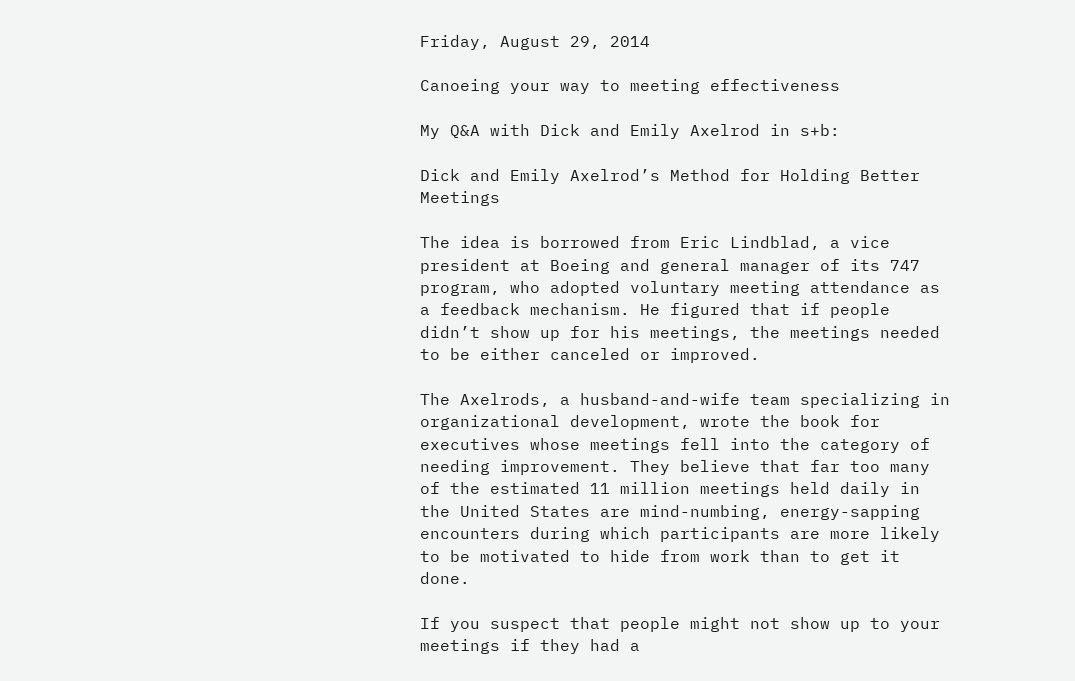Friday, August 29, 2014

Canoeing your way to meeting effectiveness

My Q&A with Dick and Emily Axelrod in s+b:

Dick and Emily Axelrod’s Method for Holding Better Meetings

The idea is borrowed from Eric Lindblad, a vice president at Boeing and general manager of its 747 program, who adopted voluntary meeting attendance as a feedback mechanism. He figured that if people didn’t show up for his meetings, the meetings needed to be either canceled or improved.

The Axelrods, a husband-and-wife team specializing in organizational development, wrote the book for executives whose meetings fell into the category of needing improvement. They believe that far too many of the estimated 11 million meetings held daily in the United States are mind-numbing, energy-sapping encounters during which participants are more likely to be motivated to hide from work than to get it done.

If you suspect that people might not show up to your meetings if they had a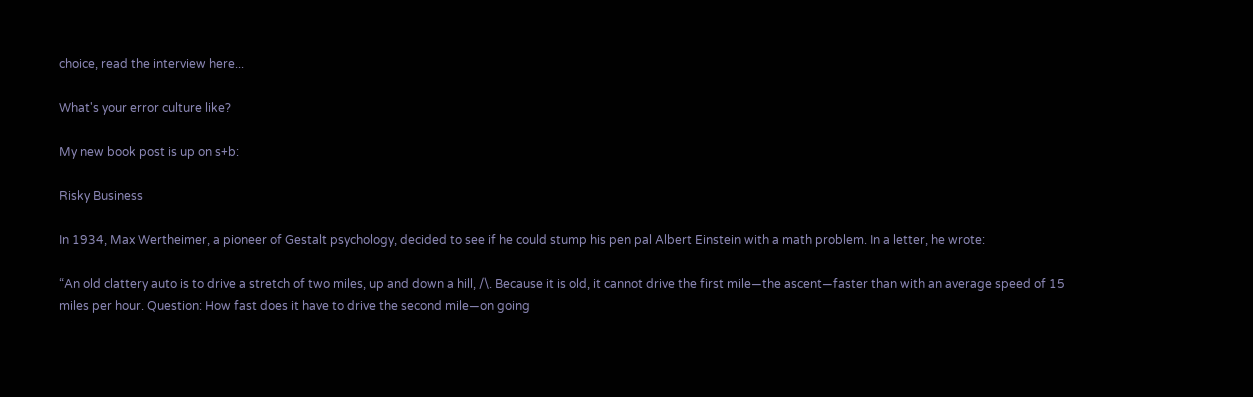choice, read the interview here...

What's your error culture like?

My new book post is up on s+b:

Risky Business

In 1934, Max Wertheimer, a pioneer of Gestalt psychology, decided to see if he could stump his pen pal Albert Einstein with a math problem. In a letter, he wrote:

“An old clattery auto is to drive a stretch of two miles, up and down a hill, /\. Because it is old, it cannot drive the first mile—the ascent—faster than with an average speed of 15 miles per hour. Question: How fast does it have to drive the second mile—on going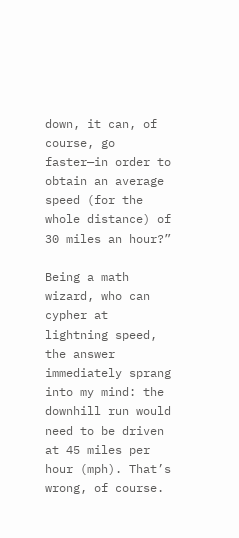down, it can, of course, go faster—in order to obtain an average speed (for the whole distance) of 30 miles an hour?”

Being a math wizard, who can cypher at lightning speed, the answer immediately sprang into my mind: the downhill run would need to be driven at 45 miles per hour (mph). That’s wrong, of course.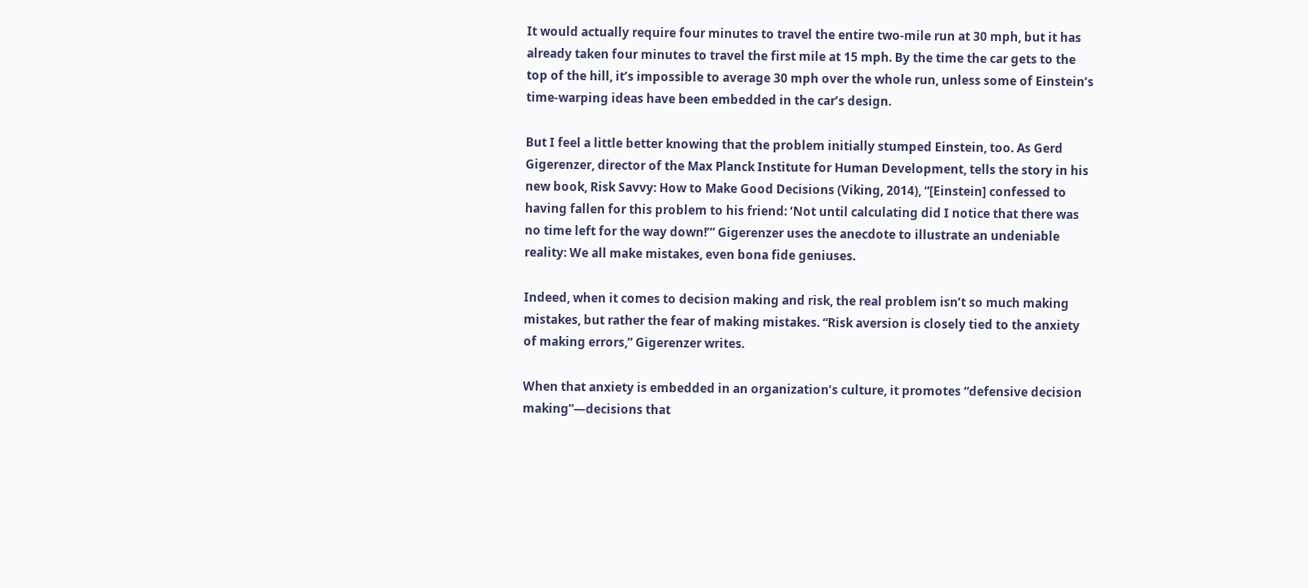It would actually require four minutes to travel the entire two-mile run at 30 mph, but it has already taken four minutes to travel the first mile at 15 mph. By the time the car gets to the top of the hill, it’s impossible to average 30 mph over the whole run, unless some of Einstein’s time-warping ideas have been embedded in the car’s design.

But I feel a little better knowing that the problem initially stumped Einstein, too. As Gerd Gigerenzer, director of the Max Planck Institute for Human Development, tells the story in his new book, Risk Savvy: How to Make Good Decisions (Viking, 2014), “[Einstein] confessed to having fallen for this problem to his friend: ‘Not until calculating did I notice that there was no time left for the way down!’” Gigerenzer uses the anecdote to illustrate an undeniable reality: We all make mistakes, even bona fide geniuses.

Indeed, when it comes to decision making and risk, the real problem isn’t so much making mistakes, but rather the fear of making mistakes. “Risk aversion is closely tied to the anxiety of making errors,” Gigerenzer writes.

When that anxiety is embedded in an organization’s culture, it promotes “defensive decision making”—decisions that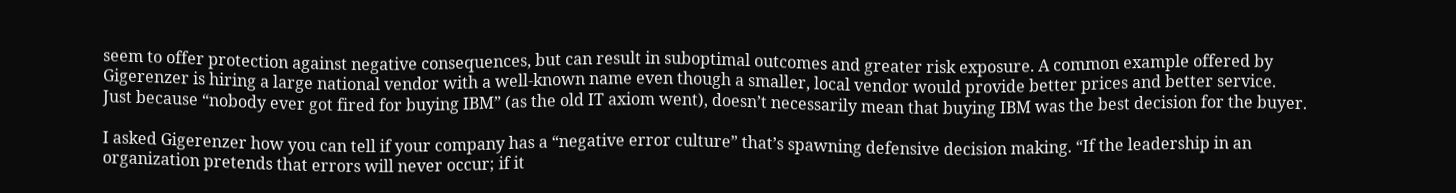seem to offer protection against negative consequences, but can result in suboptimal outcomes and greater risk exposure. A common example offered by Gigerenzer is hiring a large national vendor with a well-known name even though a smaller, local vendor would provide better prices and better service. Just because “nobody ever got fired for buying IBM” (as the old IT axiom went), doesn’t necessarily mean that buying IBM was the best decision for the buyer.

I asked Gigerenzer how you can tell if your company has a “negative error culture” that’s spawning defensive decision making. “If the leadership in an organization pretends that errors will never occur; if it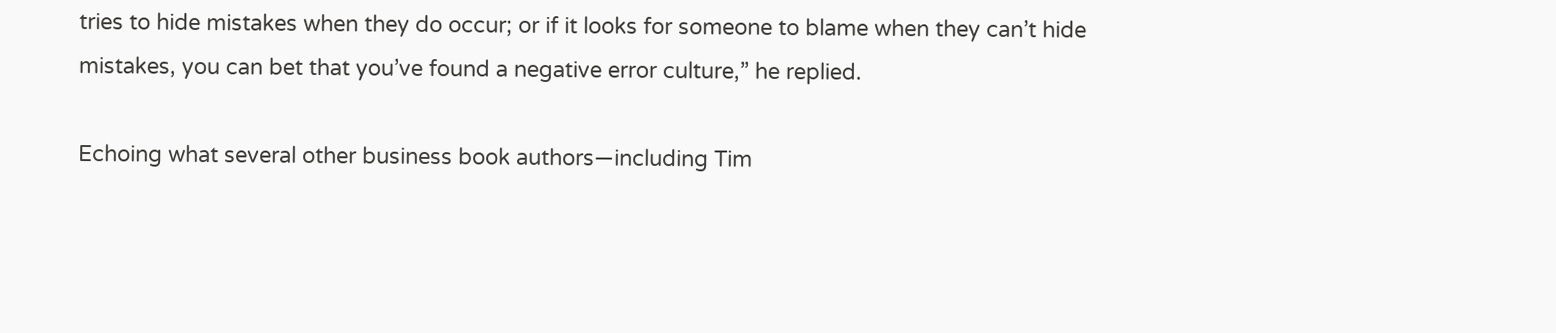tries to hide mistakes when they do occur; or if it looks for someone to blame when they can’t hide mistakes, you can bet that you’ve found a negative error culture,” he replied.

Echoing what several other business book authors—including Tim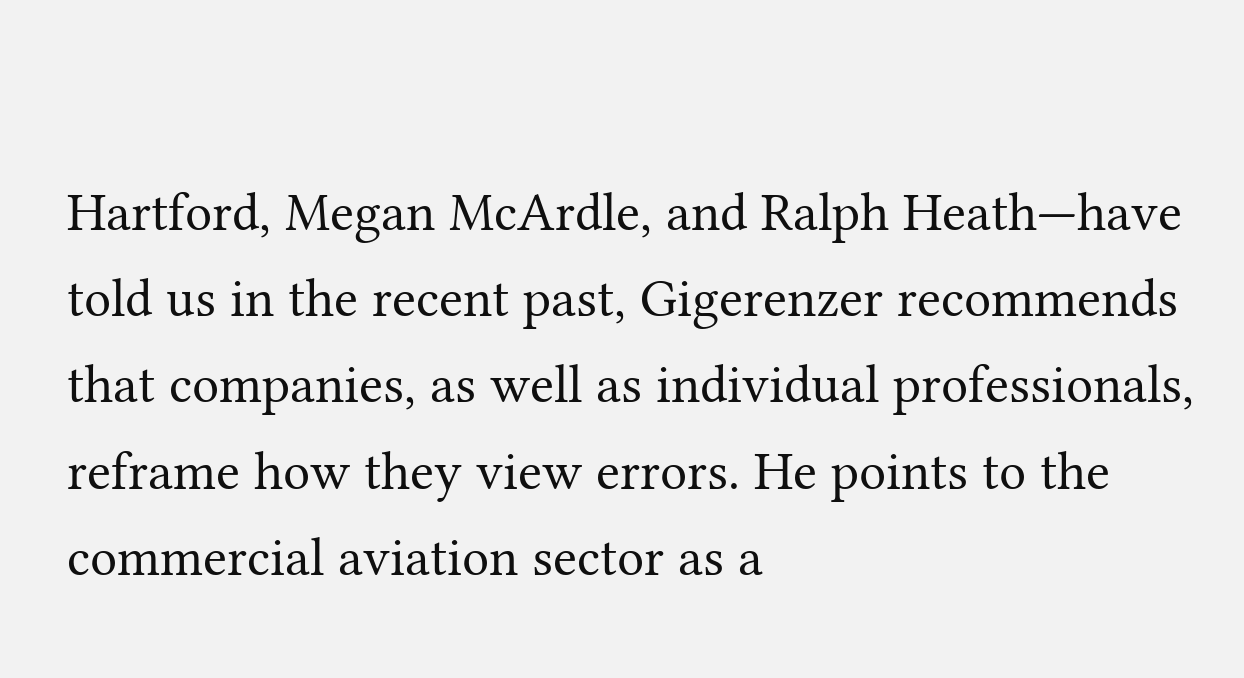Hartford, Megan McArdle, and Ralph Heath—have told us in the recent past, Gigerenzer recommends that companies, as well as individual professionals, reframe how they view errors. He points to the commercial aviation sector as a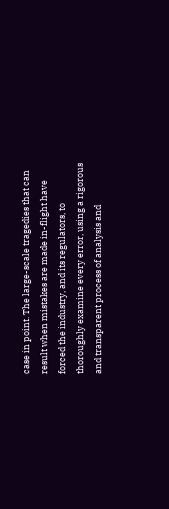case in point. The large-scale tragedies that can result when mistakes are made in-flight have forced the industry, and its regulators, to thoroughly examine every error, using a rigorous and transparent process of analysis and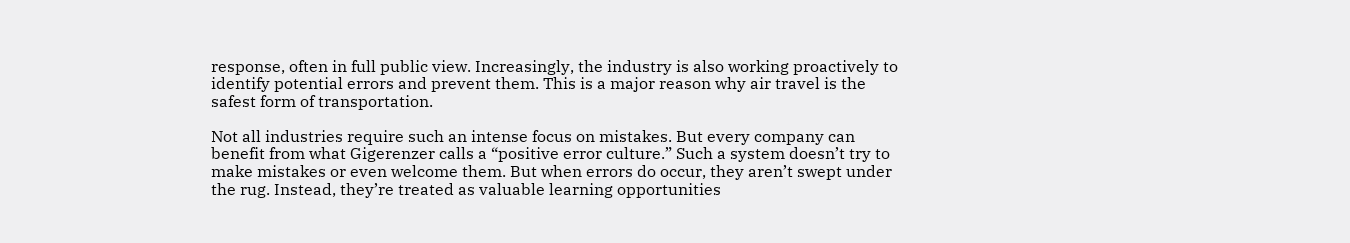response, often in full public view. Increasingly, the industry is also working proactively to identify potential errors and prevent them. This is a major reason why air travel is the safest form of transportation.

Not all industries require such an intense focus on mistakes. But every company can benefit from what Gigerenzer calls a “positive error culture.” Such a system doesn’t try to make mistakes or even welcome them. But when errors do occur, they aren’t swept under the rug. Instead, they’re treated as valuable learning opportunities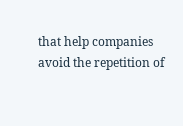that help companies avoid the repetition of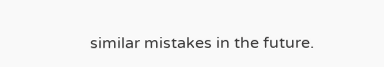similar mistakes in the future.